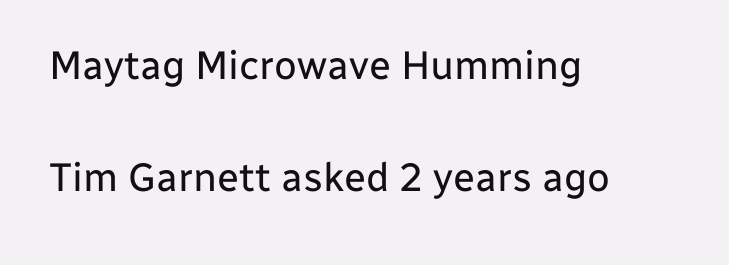Maytag Microwave Humming

Tim Garnett asked 2 years ago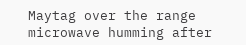Maytag over the range microwave humming after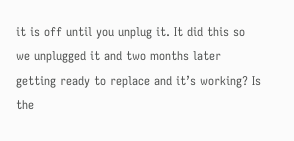it is off until you unplug it. It did this so we unplugged it and two months later getting ready to replace and it’s working? Is the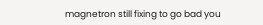magnetron still fixing to go bad you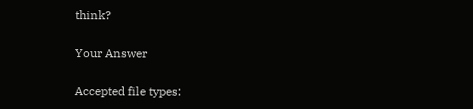think?

Your Answer

Accepted file types: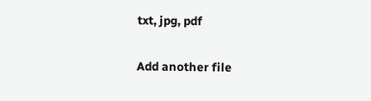txt, jpg, pdf

Add another file